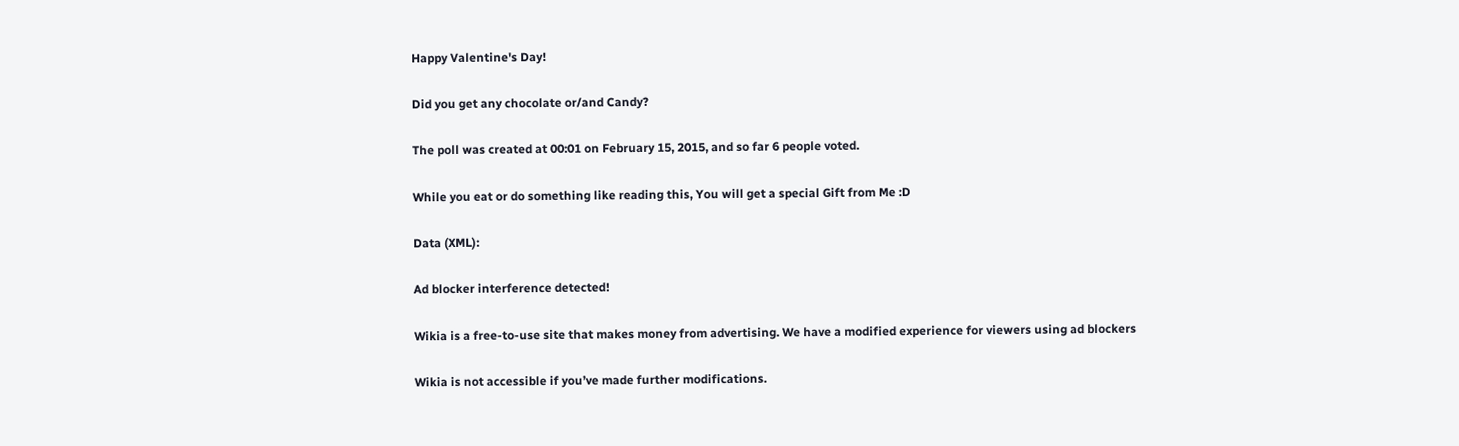Happy Valentine's Day!

Did you get any chocolate or/and Candy?

The poll was created at 00:01 on February 15, 2015, and so far 6 people voted.

While you eat or do something like reading this, You will get a special Gift from Me :D

Data (XML):

Ad blocker interference detected!

Wikia is a free-to-use site that makes money from advertising. We have a modified experience for viewers using ad blockers

Wikia is not accessible if you’ve made further modifications.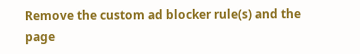Remove the custom ad blocker rule(s) and the page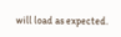will load as expected.